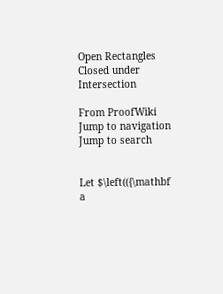Open Rectangles Closed under Intersection

From ProofWiki
Jump to navigation Jump to search


Let $\left(({\mathbf a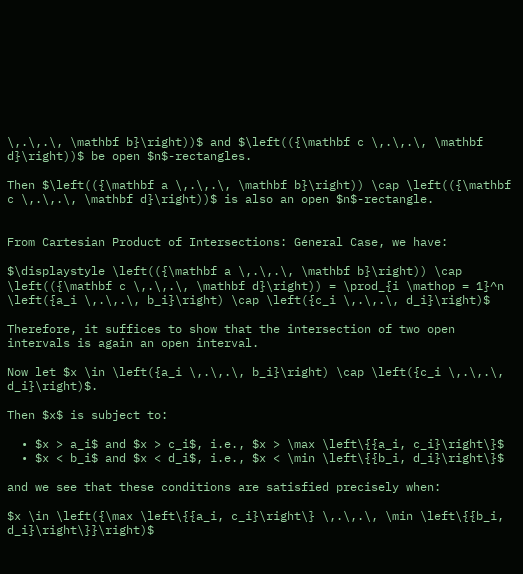\,.\,.\, \mathbf b}\right))$ and $\left(({\mathbf c \,.\,.\, \mathbf d}\right))$ be open $n$-rectangles.

Then $\left(({\mathbf a \,.\,.\, \mathbf b}\right)) \cap \left(({\mathbf c \,.\,.\, \mathbf d}\right))$ is also an open $n$-rectangle.


From Cartesian Product of Intersections: General Case, we have:

$\displaystyle \left(({\mathbf a \,.\,.\, \mathbf b}\right)) \cap \left(({\mathbf c \,.\,.\, \mathbf d}\right)) = \prod_{i \mathop = 1}^n \left({a_i \,.\,.\, b_i}\right) \cap \left({c_i \,.\,.\, d_i}\right)$

Therefore, it suffices to show that the intersection of two open intervals is again an open interval.

Now let $x \in \left({a_i \,.\,.\, b_i}\right) \cap \left({c_i \,.\,.\, d_i}\right)$.

Then $x$ is subject to:

  • $x > a_i$ and $x > c_i$, i.e., $x > \max \left\{{a_i, c_i}\right\}$
  • $x < b_i$ and $x < d_i$, i.e., $x < \min \left\{{b_i, d_i}\right\}$

and we see that these conditions are satisfied precisely when:

$x \in \left({\max \left\{{a_i, c_i}\right\} \,.\,.\, \min \left\{{b_i, d_i}\right\}}\right)$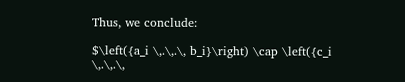Thus, we conclude:

$\left({a_i \,.\,.\, b_i}\right) \cap \left({c_i \,.\,.\,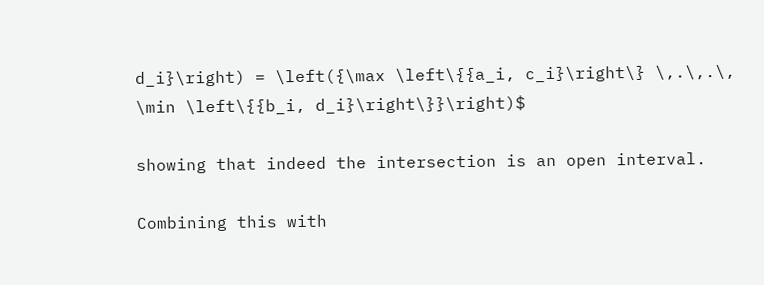d_i}\right) = \left({\max \left\{{a_i, c_i}\right\} \,.\,.\, \min \left\{{b_i, d_i}\right\}}\right)$

showing that indeed the intersection is an open interval.

Combining this with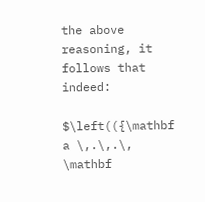the above reasoning, it follows that indeed:

$\left(({\mathbf a \,.\,.\, \mathbf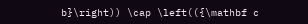b}\right)) \cap \left(({\mathbf c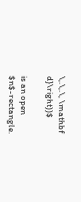\,.\,.\, \mathbf d}\right))$

is an open $n$-rectangle.